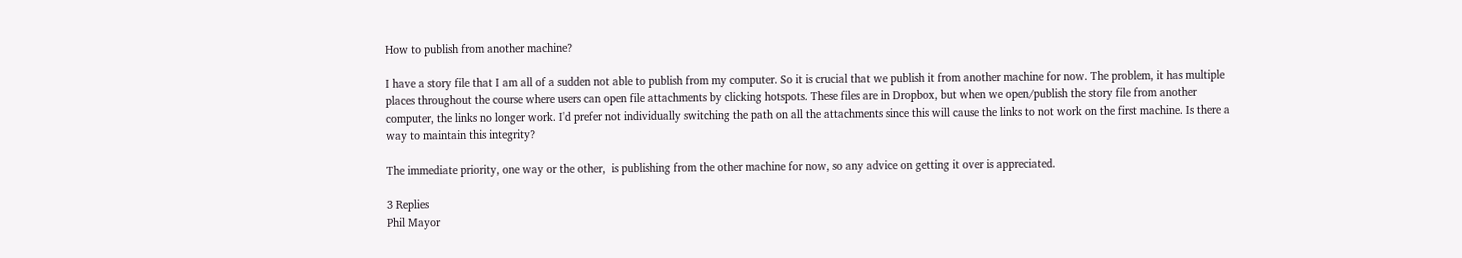How to publish from another machine?

I have a story file that I am all of a sudden not able to publish from my computer. So it is crucial that we publish it from another machine for now. The problem, it has multiple places throughout the course where users can open file attachments by clicking hotspots. These files are in Dropbox, but when we open/publish the story file from another computer, the links no longer work. I'd prefer not individually switching the path on all the attachments since this will cause the links to not work on the first machine. Is there a way to maintain this integrity?

The immediate priority, one way or the other,  is publishing from the other machine for now, so any advice on getting it over is appreciated.

3 Replies
Phil Mayor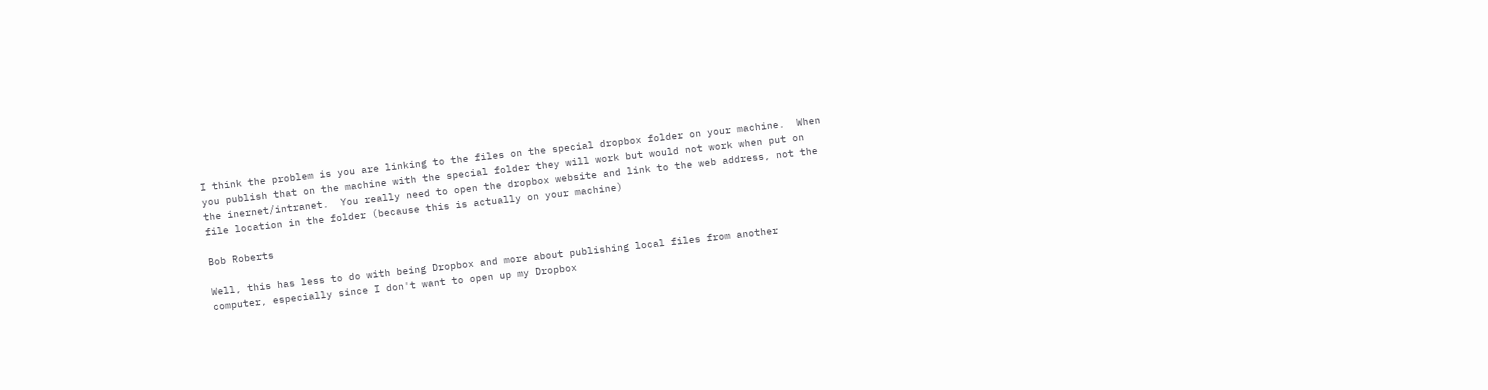I think the problem is you are linking to the files on the special dropbox folder on your machine.  When you publish that on the machine with the special folder they will work but would not work when put on the inernet/intranet.  You really need to open the dropbox website and link to the web address, not the file location in the folder (because this is actually on your machine)

Bob Roberts

Well, this has less to do with being Dropbox and more about publishing local files from another computer, especially since I don't want to open up my Dropbox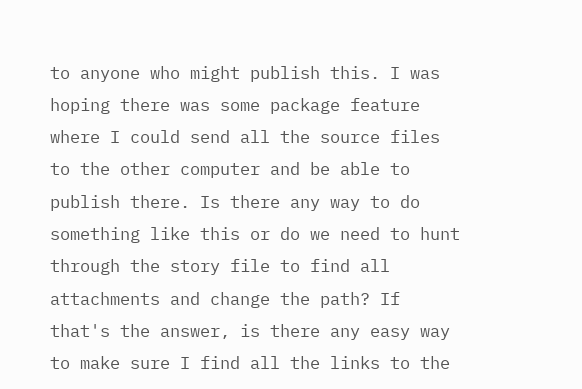to anyone who might publish this. I was hoping there was some package feature where I could send all the source files to the other computer and be able to publish there. Is there any way to do something like this or do we need to hunt through the story file to find all attachments and change the path? If that's the answer, is there any easy way to make sure I find all the links to the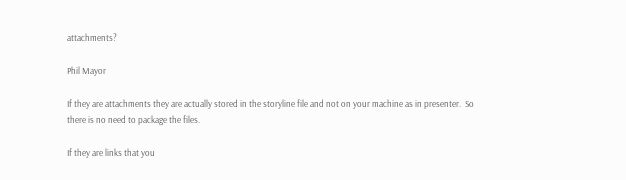attachments?

Phil Mayor

If they are attachments they are actually stored in the storyline file and not on your machine as in presenter.  So there is no need to package the files.

If they are links that you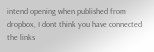intend opening when published from dropbox, I dont think you have connected the links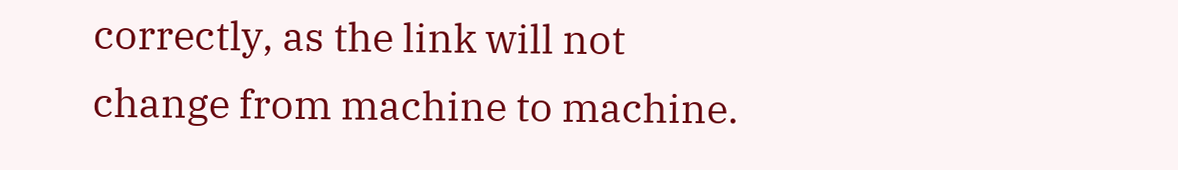correctly, as the link will not change from machine to machine.